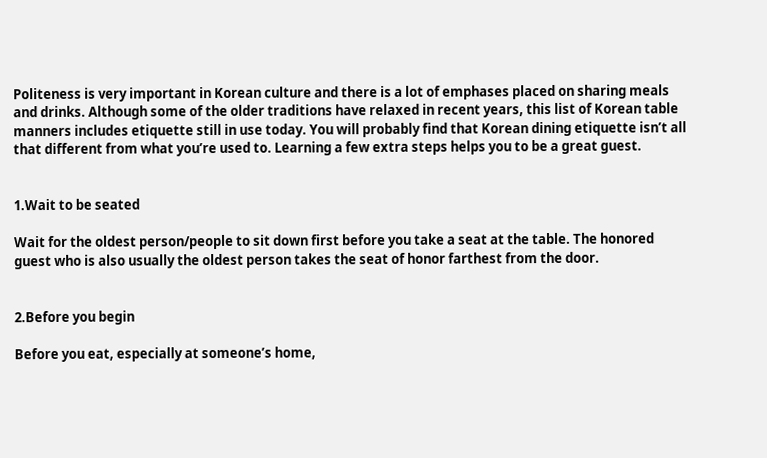Politeness is very important in Korean culture and there is a lot of emphases placed on sharing meals and drinks. Although some of the older traditions have relaxed in recent years, this list of Korean table manners includes etiquette still in use today. You will probably find that Korean dining etiquette isn’t all that different from what you’re used to. Learning a few extra steps helps you to be a great guest.


1.Wait to be seated

Wait for the oldest person/people to sit down first before you take a seat at the table. The honored guest who is also usually the oldest person takes the seat of honor farthest from the door.


2.Before you begin

Before you eat, especially at someone’s home,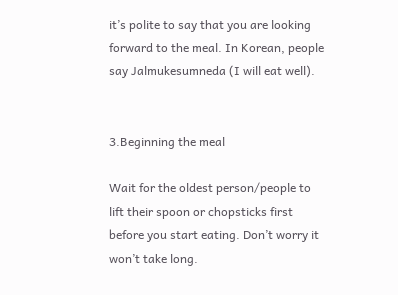it’s polite to say that you are looking forward to the meal. In Korean, people say Jalmukesumneda (I will eat well).


3.Beginning the meal

Wait for the oldest person/people to lift their spoon or chopsticks first before you start eating. Don’t worry it won’t take long.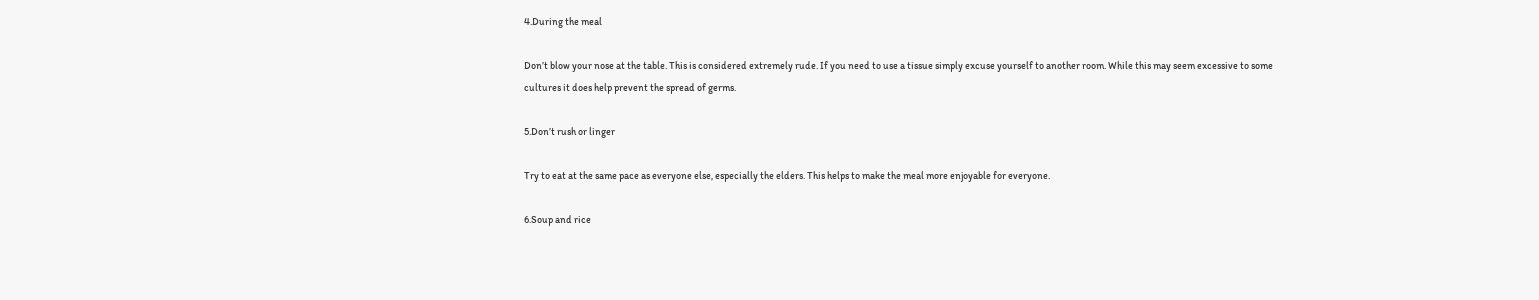4.During the meal

Don’t blow your nose at the table. This is considered extremely rude. If you need to use a tissue simply excuse yourself to another room. While this may seem excessive to some cultures it does help prevent the spread of germs.

5.Don’t rush or linger

Try to eat at the same pace as everyone else, especially the elders. This helps to make the meal more enjoyable for everyone.

6.Soup and rice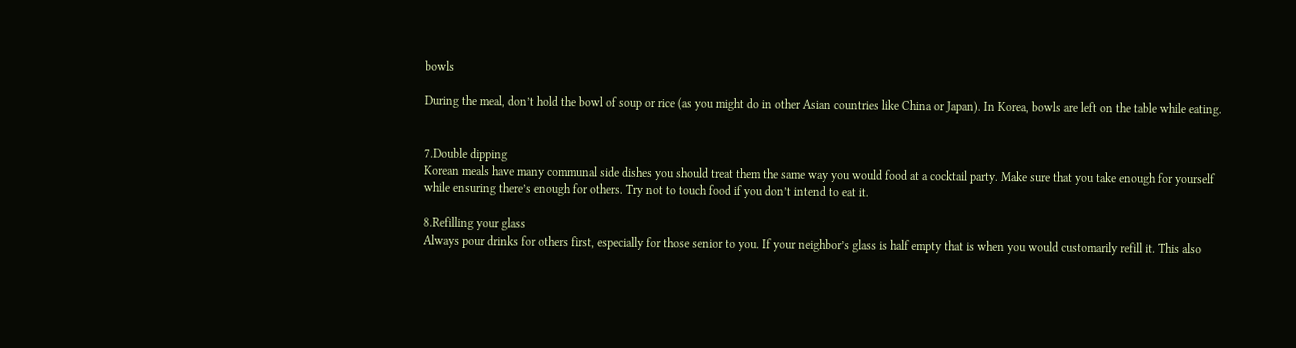bowls

During the meal, don’t hold the bowl of soup or rice (as you might do in other Asian countries like China or Japan). In Korea, bowls are left on the table while eating.


7.Double dipping
Korean meals have many communal side dishes you should treat them the same way you would food at a cocktail party. Make sure that you take enough for yourself while ensuring there’s enough for others. Try not to touch food if you don’t intend to eat it.

8.Refilling your glass
Always pour drinks for others first, especially for those senior to you. If your neighbor’s glass is half empty that is when you would customarily refill it. This also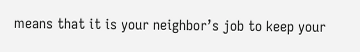means that it is your neighbor’s job to keep your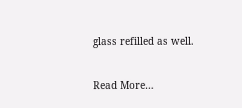glass refilled as well.

Read More…